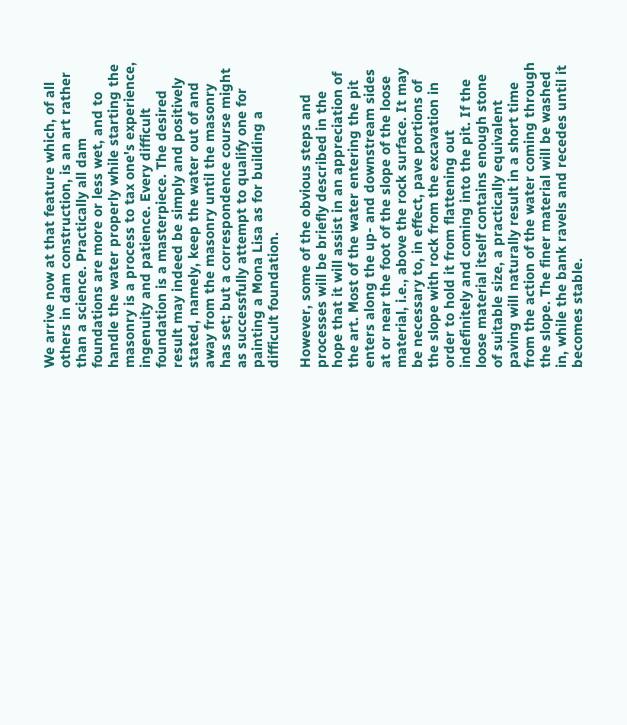We arrive now at that feature which, of all others in dam construction, is an art rather than a science. Practically all dam foundations are more or less wet, and to handle the water properly while starting the masonry is a process to tax one's experience, ingenuity and patience. Every difficult foundation is a masterpiece. The desired result may indeed be simply and positively stated, namely, keep the water out of and away from the masonry until the masonry has set; but a correspondence course might as successfully attempt to qualify one for painting a Mona Lisa as for building a difficult foundation.

However, some of the obvious steps and processes will be briefly described in the hope that it will assist in an appreciation of the art. Most of the water entering the pit enters along the up- and downstream sides at or near the foot of the slope of the loose material, i.e., above the rock surface. It may be necessary to, in effect, pave portions of the slope with rock from the excavation in order to hold it from flattening out indefinitely and coming into the pit. If the loose material itself contains enough stone of suitable size, a practically equivalent paving will naturally result in a short time from the action of the water coming through the slope. The finer material will be washed in, while the bank ravels and recedes until it becomes stable.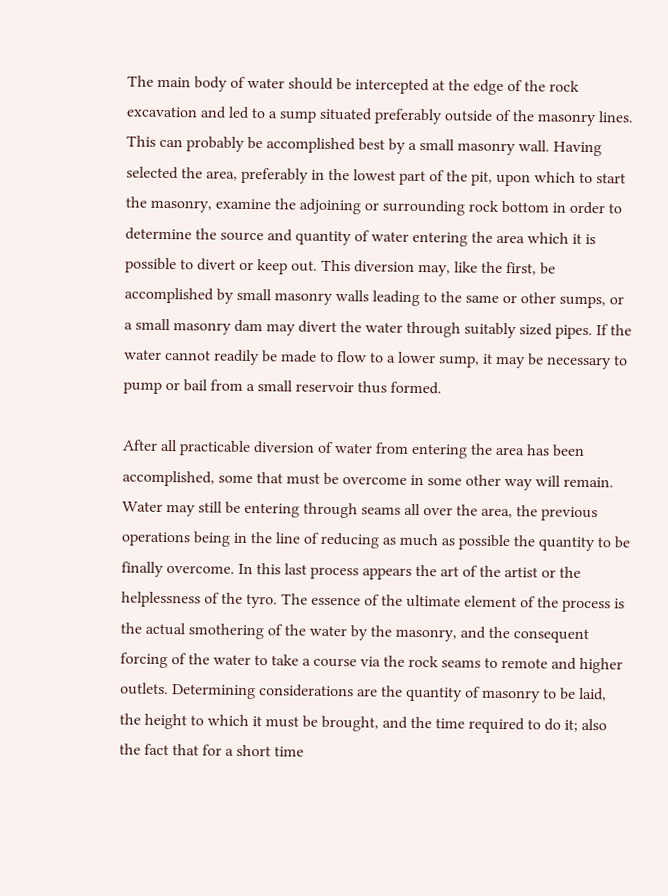The main body of water should be intercepted at the edge of the rock excavation and led to a sump situated preferably outside of the masonry lines. This can probably be accomplished best by a small masonry wall. Having selected the area, preferably in the lowest part of the pit, upon which to start the masonry, examine the adjoining or surrounding rock bottom in order to determine the source and quantity of water entering the area which it is possible to divert or keep out. This diversion may, like the first, be accomplished by small masonry walls leading to the same or other sumps, or a small masonry dam may divert the water through suitably sized pipes. If the water cannot readily be made to flow to a lower sump, it may be necessary to pump or bail from a small reservoir thus formed.

After all practicable diversion of water from entering the area has been accomplished, some that must be overcome in some other way will remain. Water may still be entering through seams all over the area, the previous operations being in the line of reducing as much as possible the quantity to be finally overcome. In this last process appears the art of the artist or the helplessness of the tyro. The essence of the ultimate element of the process is the actual smothering of the water by the masonry, and the consequent forcing of the water to take a course via the rock seams to remote and higher outlets. Determining considerations are the quantity of masonry to be laid, the height to which it must be brought, and the time required to do it; also the fact that for a short time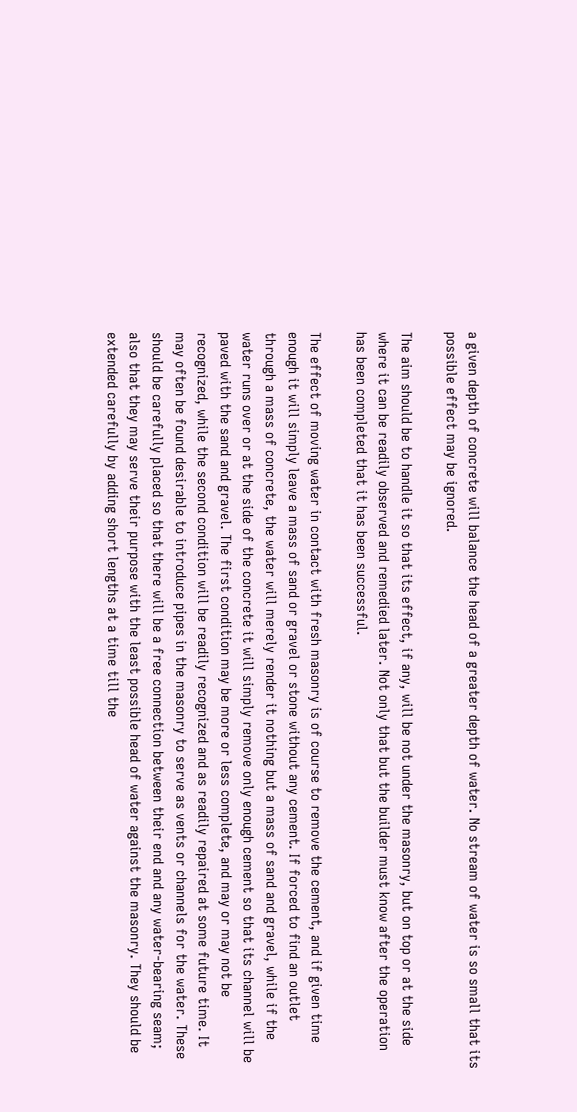a given depth of concrete will balance the head of a greater depth of water. No stream of water is so small that its possible effect may be ignored.

The aim should be to handle it so that its effect, if any, will be not under the masonry, but on top or at the side where it can be readily observed and remedied later. Not only that but the builder must know after the operation has been completed that it has been successful.

The effect of moving water in contact with fresh masonry is of course to remove the cement, and if given time enough it will simply leave a mass of sand or gravel or stone without any cement. If forced to find an outlet through a mass of concrete, the water will merely render it nothing but a mass of sand and gravel, while if the water runs over or at the side of the concrete it will simply remove only enough cement so that its channel will be paved with the sand and gravel. The first condition may be more or less complete, and may or may not be recognized, while the second condition will be readily recognized and as readily repaired at some future time. It may often be found desirable to introduce pipes in the masonry to serve as vents or channels for the water. These should be carefully placed so that there will be a free connection between their end and any water-bearing seam; also that they may serve their purpose with the least possible head of water against the masonry. They should be extended carefully by adding short lengths at a time till the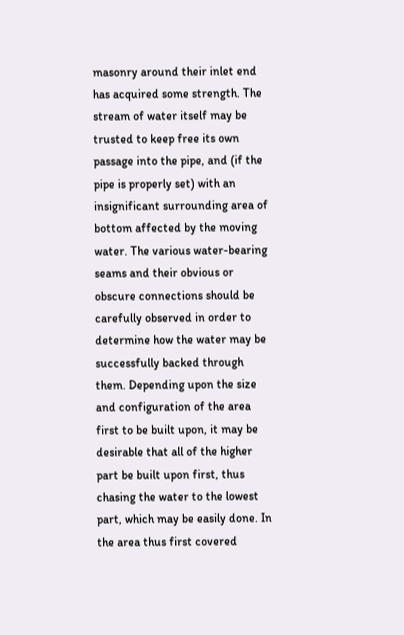masonry around their inlet end has acquired some strength. The stream of water itself may be trusted to keep free its own passage into the pipe, and (if the pipe is properly set) with an insignificant surrounding area of bottom affected by the moving water. The various water-bearing seams and their obvious or obscure connections should be carefully observed in order to determine how the water may be successfully backed through them. Depending upon the size and configuration of the area first to be built upon, it may be desirable that all of the higher part be built upon first, thus chasing the water to the lowest part, which may be easily done. In the area thus first covered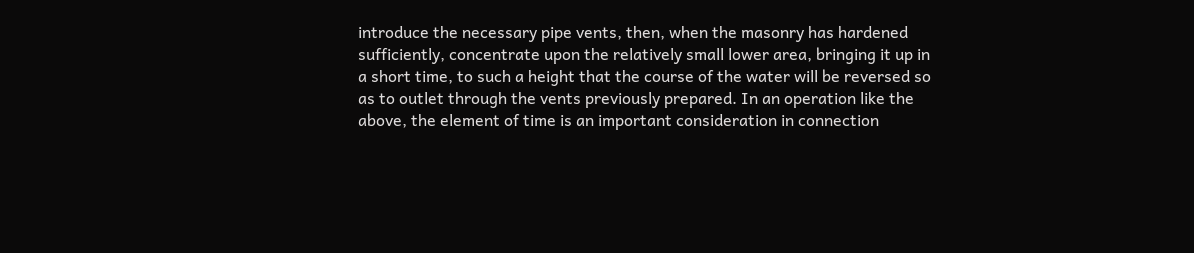introduce the necessary pipe vents, then, when the masonry has hardened sufficiently, concentrate upon the relatively small lower area, bringing it up in a short time, to such a height that the course of the water will be reversed so as to outlet through the vents previously prepared. In an operation like the above, the element of time is an important consideration in connection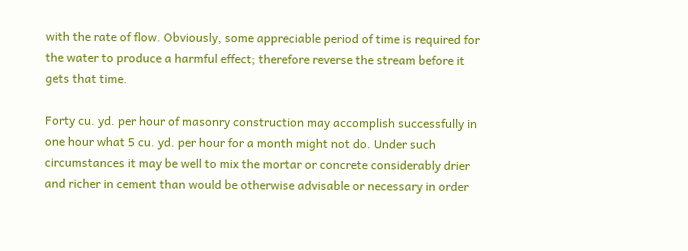with the rate of flow. Obviously, some appreciable period of time is required for the water to produce a harmful effect; therefore reverse the stream before it gets that time.

Forty cu. yd. per hour of masonry construction may accomplish successfully in one hour what 5 cu. yd. per hour for a month might not do. Under such circumstances it may be well to mix the mortar or concrete considerably drier and richer in cement than would be otherwise advisable or necessary in order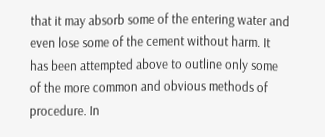that it may absorb some of the entering water and even lose some of the cement without harm. It has been attempted above to outline only some of the more common and obvious methods of procedure. In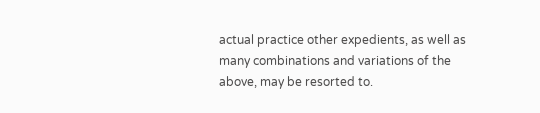actual practice other expedients, as well as many combinations and variations of the above, may be resorted to.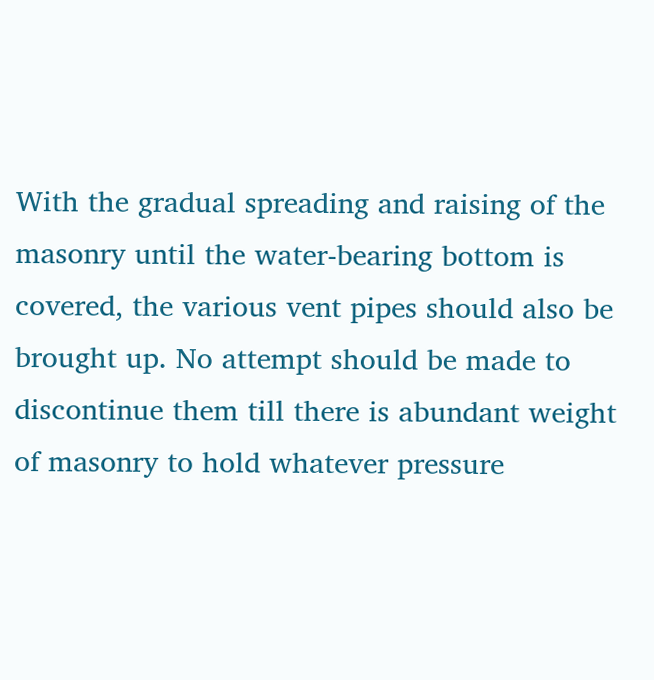With the gradual spreading and raising of the masonry until the water-bearing bottom is covered, the various vent pipes should also be brought up. No attempt should be made to discontinue them till there is abundant weight of masonry to hold whatever pressure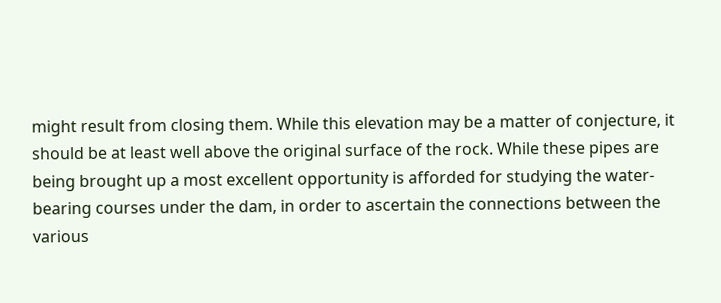might result from closing them. While this elevation may be a matter of conjecture, it should be at least well above the original surface of the rock. While these pipes are being brought up a most excellent opportunity is afforded for studying the water-bearing courses under the dam, in order to ascertain the connections between the various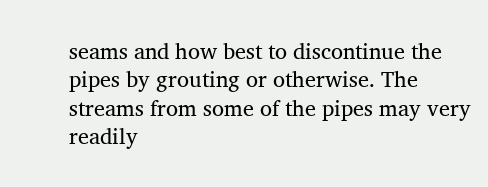seams and how best to discontinue the pipes by grouting or otherwise. The streams from some of the pipes may very readily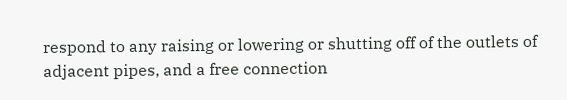respond to any raising or lowering or shutting off of the outlets of adjacent pipes, and a free connection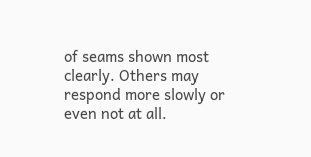of seams shown most clearly. Others may respond more slowly or even not at all.